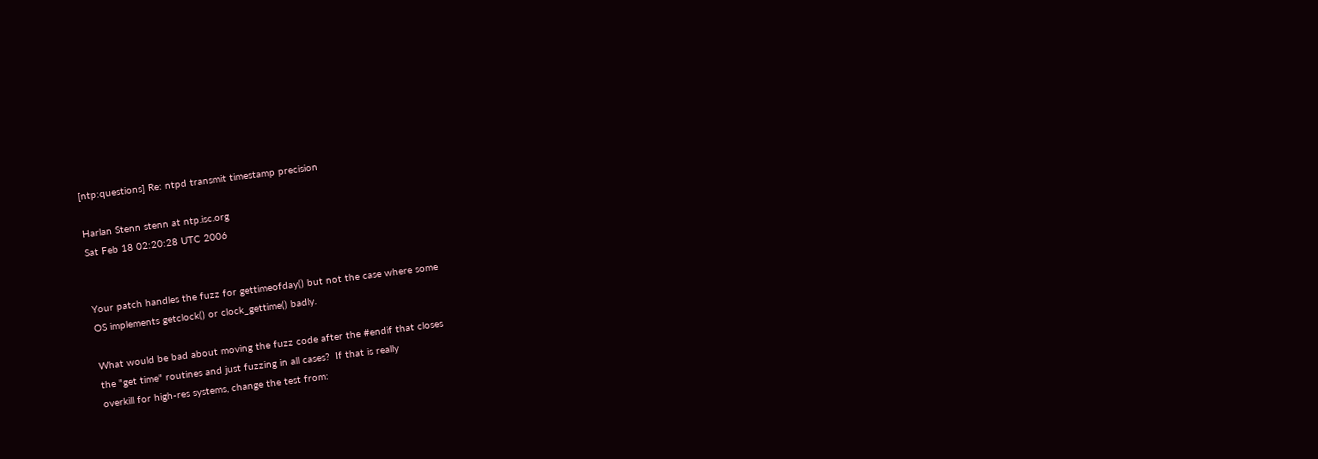[ntp:questions] Re: ntpd transmit timestamp precision

Harlan Stenn stenn at ntp.isc.org
Sat Feb 18 02:20:28 UTC 2006


Your patch handles the fuzz for gettimeofday() but not the case where some
OS implements getclock() or clock_gettime() badly.

What would be bad about moving the fuzz code after the #endif that closes
the "get time" routines and just fuzzing in all cases?  If that is really
overkill for high-res systems, change the test from: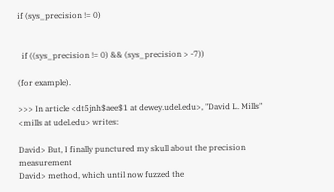if (sys_precision != 0)


  if ((sys_precision != 0) && (sys_precision > -7))

(for example).

>>> In article <dt5jnh$aee$1 at dewey.udel.edu>, "David L. Mills" <mills at udel.edu> writes:

David> But, I finally punctured my skull about the precision measurement
David> method, which until now fuzzed the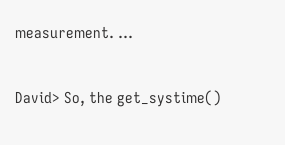measurement. ...

David> So, the get_systime()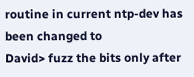routine in current ntp-dev has been changed to
David> fuzz the bits only after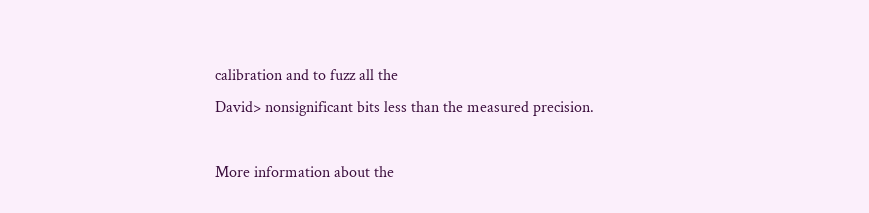calibration and to fuzz all the
David> nonsignificant bits less than the measured precision.

More information about the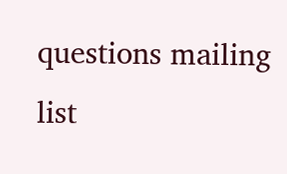questions mailing list